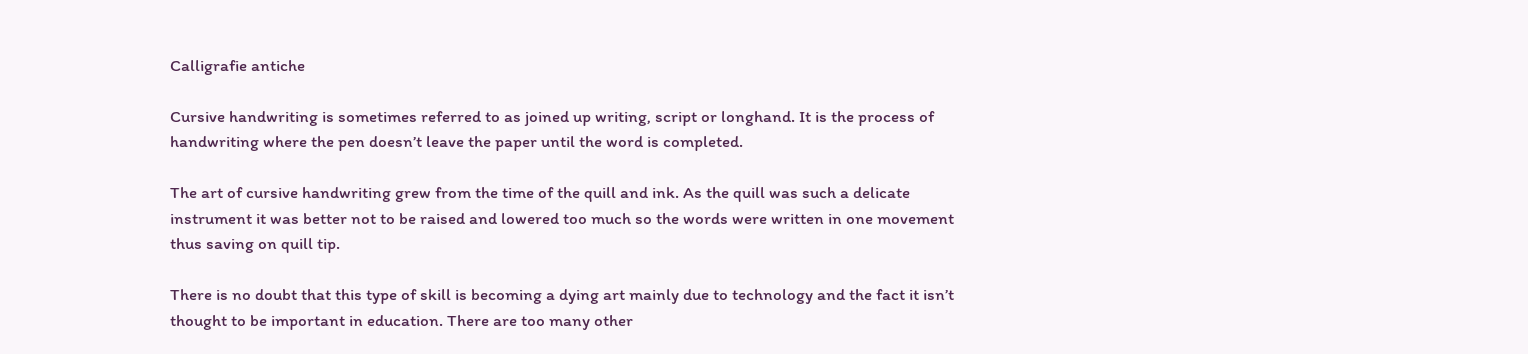Calligrafie antiche

Cursive handwriting is sometimes referred to as joined up writing, script or longhand. It is the process of handwriting where the pen doesn’t leave the paper until the word is completed.

The art of cursive handwriting grew from the time of the quill and ink. As the quill was such a delicate instrument it was better not to be raised and lowered too much so the words were written in one movement thus saving on quill tip.

There is no doubt that this type of skill is becoming a dying art mainly due to technology and the fact it isn’t thought to be important in education. There are too many other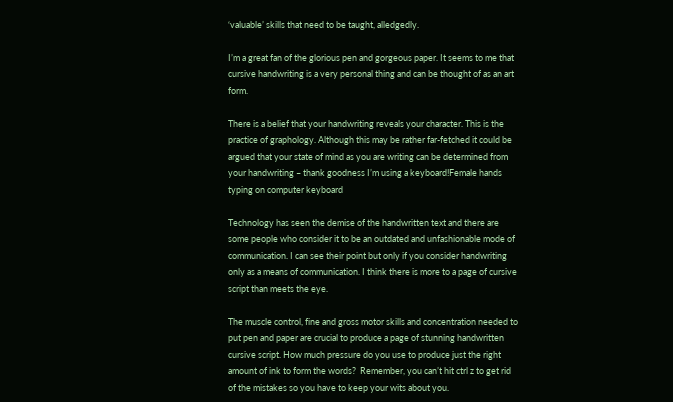‘valuable’ skills that need to be taught, alledgedly.

I’m a great fan of the glorious pen and gorgeous paper. It seems to me that cursive handwriting is a very personal thing and can be thought of as an art form.

There is a belief that your handwriting reveals your character. This is the practice of graphology. Although this may be rather far-fetched it could be argued that your state of mind as you are writing can be determined from your handwriting – thank goodness I’m using a keyboard!Female hands typing on computer keyboard

Technology has seen the demise of the handwritten text and there are some people who consider it to be an outdated and unfashionable mode of communication. I can see their point but only if you consider handwriting only as a means of communication. I think there is more to a page of cursive script than meets the eye.

The muscle control, fine and gross motor skills and concentration needed to put pen and paper are crucial to produce a page of stunning handwritten cursive script. How much pressure do you use to produce just the right amount of ink to form the words?  Remember, you can’t hit ctrl z to get rid of the mistakes so you have to keep your wits about you.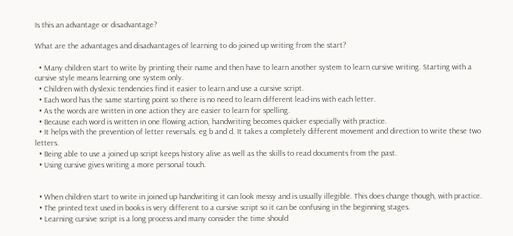Is this an advantage or disadvantage?

What are the advantages and disadvantages of learning to do joined up writing from the start?

  • Many children start to write by printing their name and then have to learn another system to learn cursive writing. Starting with a cursive style means learning one system only.
  • Children with dyslexic tendencies find it easier to learn and use a cursive script.
  • Each word has the same starting point so there is no need to learn different lead-ins with each letter.
  • As the words are written in one action they are easier to learn for spelling.
  • Because each word is written in one flowing action, handwriting becomes quicker especially with practice.
  • It helps with the prevention of letter reversals. eg b and d. It takes a completely different movement and direction to write these two letters.
  • Being able to use a joined up script keeps history alive as well as the skills to read documents from the past.
  • Using cursive gives writing a more personal touch.


  • When children start to write in joined up handwriting it can look messy and is usually illegible. This does change though, with practice.
  • The printed text used in books is very different to a cursive script so it can be confusing in the beginning stages.
  • Learning cursive script is a long process and many consider the time should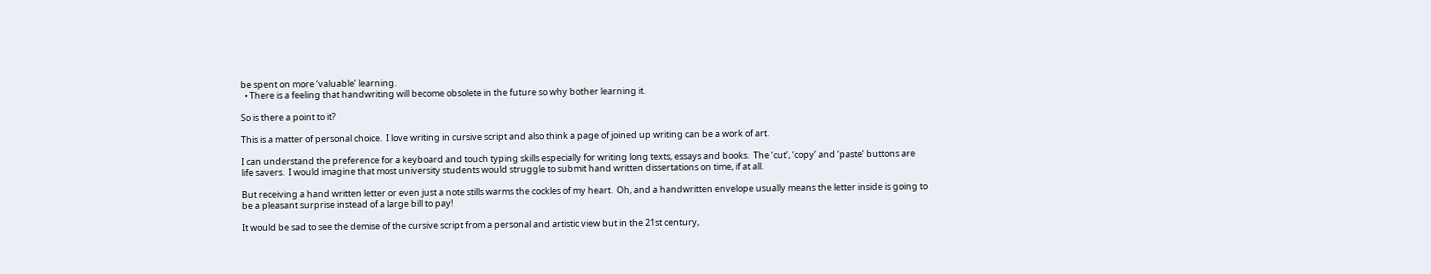be spent on more ‘valuable’ learning.
  • There is a feeling that handwriting will become obsolete in the future so why bother learning it.

So is there a point to it?

This is a matter of personal choice.  I love writing in cursive script and also think a page of joined up writing can be a work of art.

I can understand the preference for a keyboard and touch typing skills especially for writing long texts, essays and books.  The ‘cut’, ‘copy’ and ‘paste’ buttons are life savers.  I would imagine that most university students would struggle to submit hand written dissertations on time, if at all.

But receiving a hand written letter or even just a note stills warms the cockles of my heart.  Oh, and a handwritten envelope usually means the letter inside is going to be a pleasant surprise instead of a large bill to pay!

It would be sad to see the demise of the cursive script from a personal and artistic view but in the 21st century,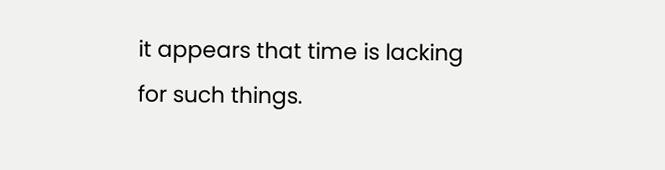it appears that time is lacking for such things.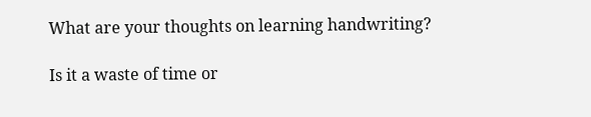What are your thoughts on learning handwriting?

Is it a waste of time or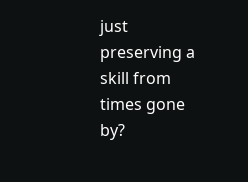just preserving a skill from times gone by?